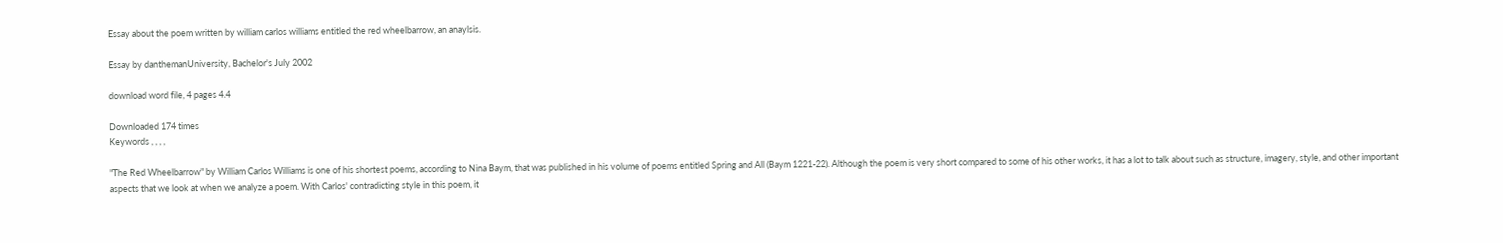Essay about the poem written by william carlos williams entitled the red wheelbarrow, an anaylsis.

Essay by danthemanUniversity, Bachelor's July 2002

download word file, 4 pages 4.4

Downloaded 174 times
Keywords , , , ,

"The Red Wheelbarrow" by William Carlos Williams is one of his shortest poems, according to Nina Baym, that was published in his volume of poems entitled Spring and All (Baym 1221-22). Although the poem is very short compared to some of his other works, it has a lot to talk about such as structure, imagery, style, and other important aspects that we look at when we analyze a poem. With Carlos' contradicting style in this poem, it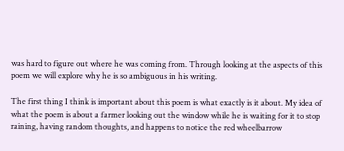was hard to figure out where he was coming from. Through looking at the aspects of this poem we will explore why he is so ambiguous in his writing.

The first thing I think is important about this poem is what exactly is it about. My idea of what the poem is about a farmer looking out the window while he is waiting for it to stop raining, having random thoughts, and happens to notice the red wheelbarrow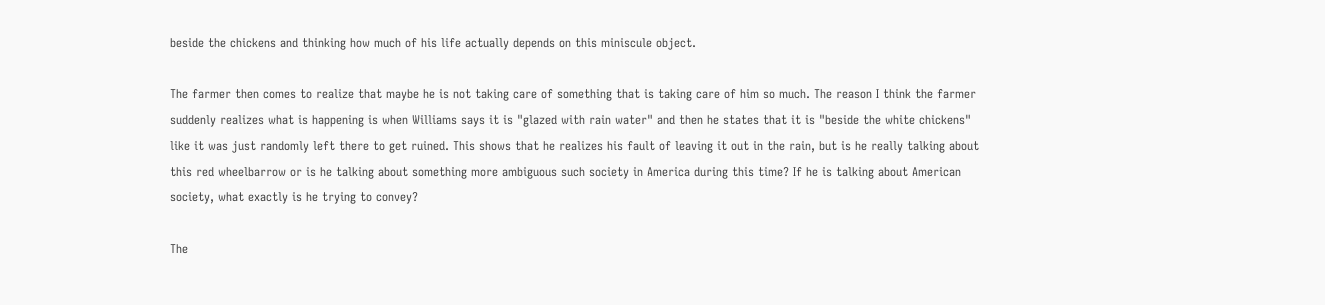beside the chickens and thinking how much of his life actually depends on this miniscule object.

The farmer then comes to realize that maybe he is not taking care of something that is taking care of him so much. The reason I think the farmer suddenly realizes what is happening is when Williams says it is "glazed with rain water" and then he states that it is "beside the white chickens" like it was just randomly left there to get ruined. This shows that he realizes his fault of leaving it out in the rain, but is he really talking about this red wheelbarrow or is he talking about something more ambiguous such society in America during this time? If he is talking about American society, what exactly is he trying to convey?

The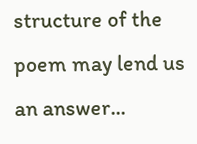structure of the poem may lend us an answer...